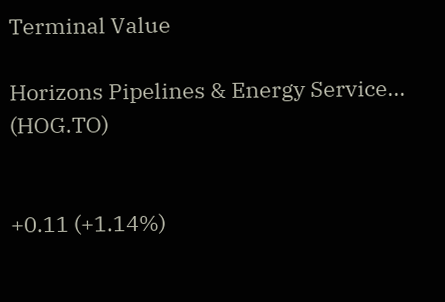Terminal Value

Horizons Pipelines & Energy Service... (HOG.TO)


+0.11 (+1.14%)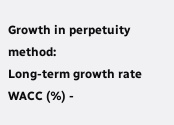Growth in perpetuity method:
Long-term growth rate
WACC (%) -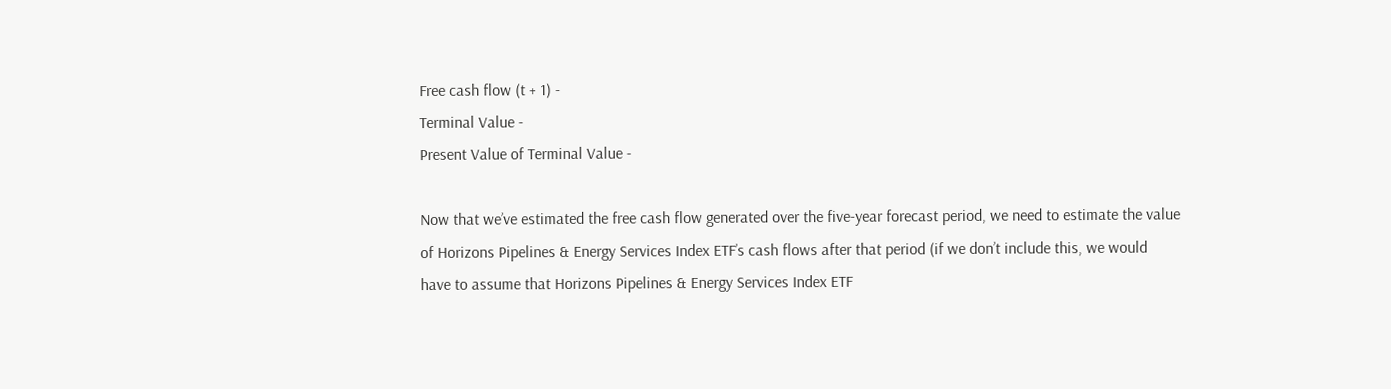Free cash flow (t + 1) -
Terminal Value -
Present Value of Terminal Value -

Now that we’ve estimated the free cash flow generated over the five-year forecast period, we need to estimate the value of Horizons Pipelines & Energy Services Index ETF’s cash flows after that period (if we don’t include this, we would have to assume that Horizons Pipelines & Energy Services Index ETF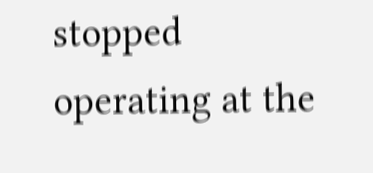stopped operating at the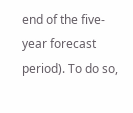end of the five-year forecast period). To do so,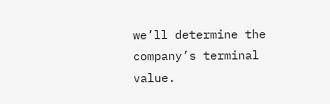we’ll determine the company’s terminal value.